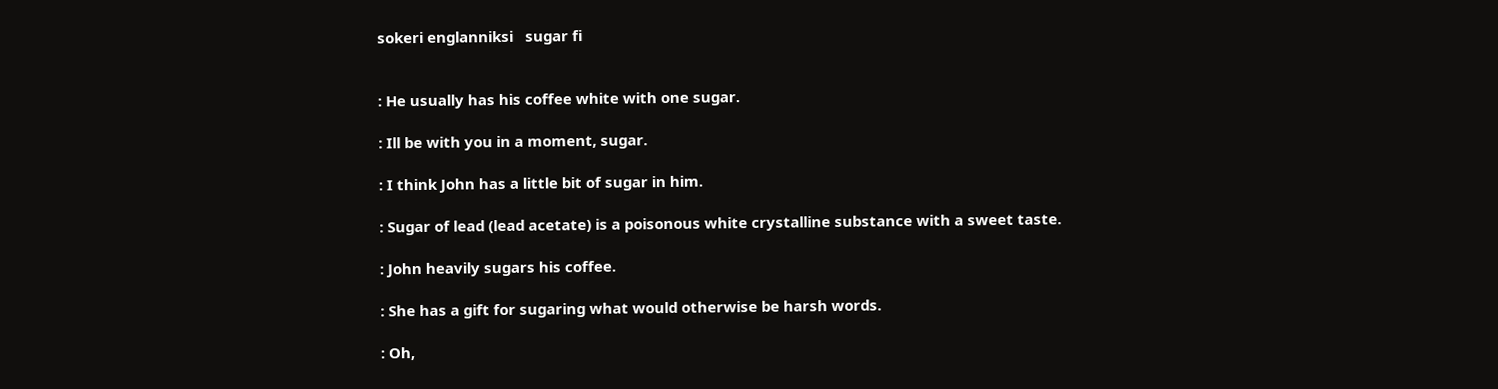sokeri englanniksi   sugar fi


: He usually has his coffee white with one sugar.

: Ill be with you in a moment, sugar.

: I think John has a little bit of sugar in him.

: Sugar of lead (lead acetate) is a poisonous white crystalline substance with a sweet taste.

: John heavily sugars his coffee.

: She has a gift for sugaring what would otherwise be harsh words.

: Oh,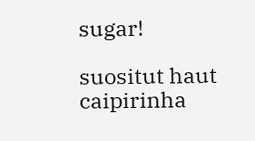sugar!

suositut haut
caipirinha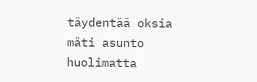täydentää oksia mäti asunto huolimatta